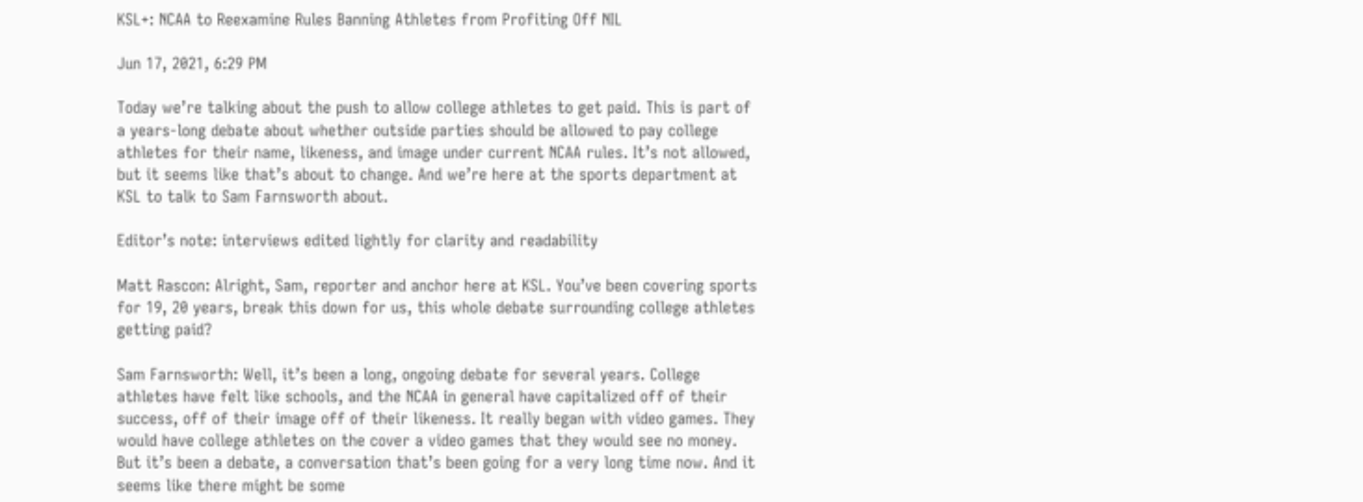KSL+: NCAA to Reexamine Rules Banning Athletes from Profiting Off NIL

Jun 17, 2021, 6:29 PM

Today we’re talking about the push to allow college athletes to get paid. This is part of a years-long debate about whether outside parties should be allowed to pay college athletes for their name, likeness, and image under current NCAA rules. It’s not allowed, but it seems like that’s about to change. And we’re here at the sports department at KSL to talk to Sam Farnsworth about.

Editor’s note: interviews edited lightly for clarity and readability

Matt Rascon: Alright, Sam, reporter and anchor here at KSL. You’ve been covering sports for 19, 20 years, break this down for us, this whole debate surrounding college athletes getting paid?

Sam Farnsworth: Well, it’s been a long, ongoing debate for several years. College athletes have felt like schools, and the NCAA in general have capitalized off of their success, off of their image off of their likeness. It really began with video games. They would have college athletes on the cover a video games that they would see no money. But it’s been a debate, a conversation that’s been going for a very long time now. And it seems like there might be some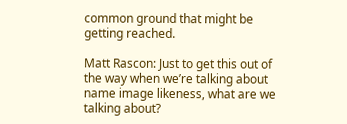common ground that might be getting reached.

Matt Rascon: Just to get this out of the way when we’re talking about name image likeness, what are we talking about?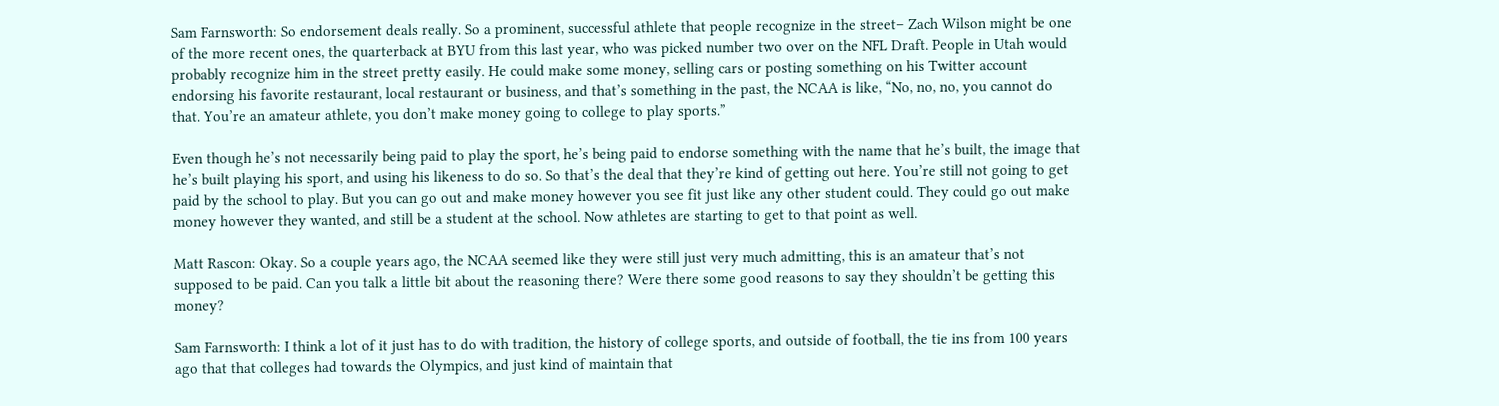Sam Farnsworth: So endorsement deals really. So a prominent, successful athlete that people recognize in the street– Zach Wilson might be one of the more recent ones, the quarterback at BYU from this last year, who was picked number two over on the NFL Draft. People in Utah would probably recognize him in the street pretty easily. He could make some money, selling cars or posting something on his Twitter account endorsing his favorite restaurant, local restaurant or business, and that’s something in the past, the NCAA is like, “No, no, no, you cannot do that. You’re an amateur athlete, you don’t make money going to college to play sports.”

Even though he’s not necessarily being paid to play the sport, he’s being paid to endorse something with the name that he’s built, the image that he’s built playing his sport, and using his likeness to do so. So that’s the deal that they’re kind of getting out here. You’re still not going to get paid by the school to play. But you can go out and make money however you see fit just like any other student could. They could go out make money however they wanted, and still be a student at the school. Now athletes are starting to get to that point as well.

Matt Rascon: Okay. So a couple years ago, the NCAA seemed like they were still just very much admitting, this is an amateur that’s not supposed to be paid. Can you talk a little bit about the reasoning there? Were there some good reasons to say they shouldn’t be getting this money?

Sam Farnsworth: I think a lot of it just has to do with tradition, the history of college sports, and outside of football, the tie ins from 100 years ago that that colleges had towards the Olympics, and just kind of maintain that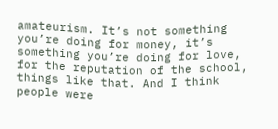amateurism. It’s not something you’re doing for money, it’s something you’re doing for love, for the reputation of the school, things like that. And I think people were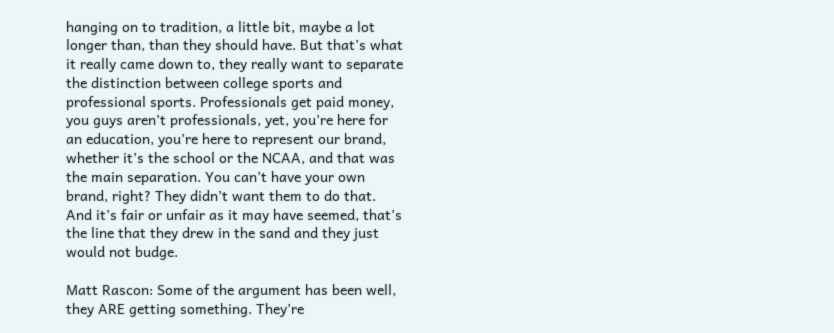hanging on to tradition, a little bit, maybe a lot longer than, than they should have. But that’s what it really came down to, they really want to separate the distinction between college sports and professional sports. Professionals get paid money, you guys aren’t professionals, yet, you’re here for an education, you’re here to represent our brand, whether it’s the school or the NCAA, and that was the main separation. You can’t have your own brand, right? They didn’t want them to do that. And it’s fair or unfair as it may have seemed, that’s the line that they drew in the sand and they just would not budge.

Matt Rascon: Some of the argument has been well, they ARE getting something. They’re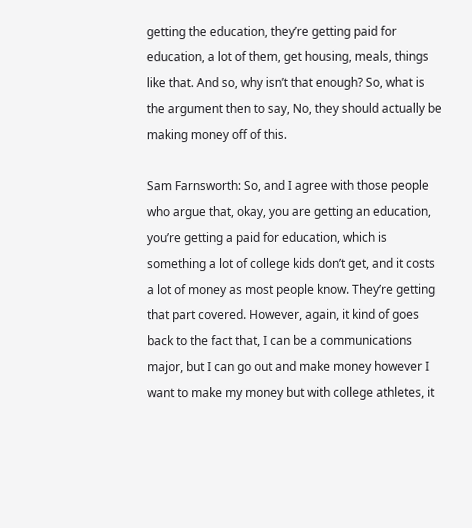getting the education, they’re getting paid for education, a lot of them, get housing, meals, things like that. And so, why isn’t that enough? So, what is the argument then to say, No, they should actually be making money off of this.

Sam Farnsworth: So, and I agree with those people who argue that, okay, you are getting an education, you’re getting a paid for education, which is something a lot of college kids don’t get, and it costs a lot of money as most people know. They’re getting that part covered. However, again, it kind of goes back to the fact that, I can be a communications major, but I can go out and make money however I want to make my money but with college athletes, it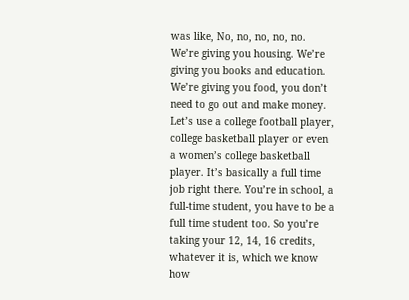was like, No, no, no, no, no. We’re giving you housing. We’re giving you books and education. We’re giving you food, you don’t need to go out and make money. Let’s use a college football player, college basketball player or even a women’s college basketball player. It’s basically a full time job right there. You’re in school, a full-time student, you have to be a full time student too. So you’re taking your 12, 14, 16 credits, whatever it is, which we know how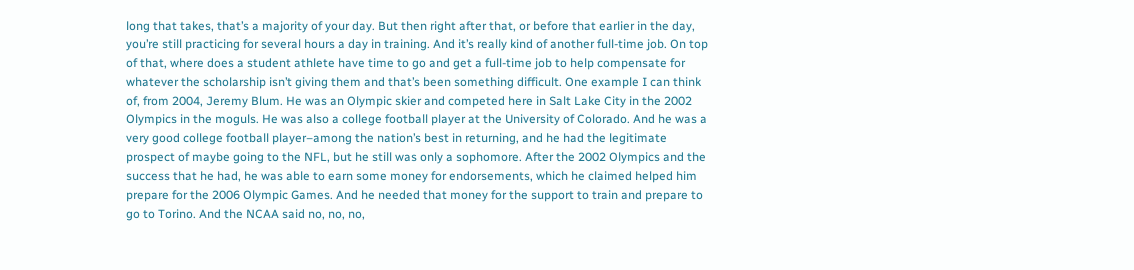long that takes, that’s a majority of your day. But then right after that, or before that earlier in the day, you’re still practicing for several hours a day in training. And it’s really kind of another full-time job. On top of that, where does a student athlete have time to go and get a full-time job to help compensate for whatever the scholarship isn’t giving them and that’s been something difficult. One example I can think of, from 2004, Jeremy Blum. He was an Olympic skier and competed here in Salt Lake City in the 2002 Olympics in the moguls. He was also a college football player at the University of Colorado. And he was a very good college football player–among the nation’s best in returning, and he had the legitimate prospect of maybe going to the NFL, but he still was only a sophomore. After the 2002 Olympics and the success that he had, he was able to earn some money for endorsements, which he claimed helped him prepare for the 2006 Olympic Games. And he needed that money for the support to train and prepare to go to Torino. And the NCAA said no, no, no,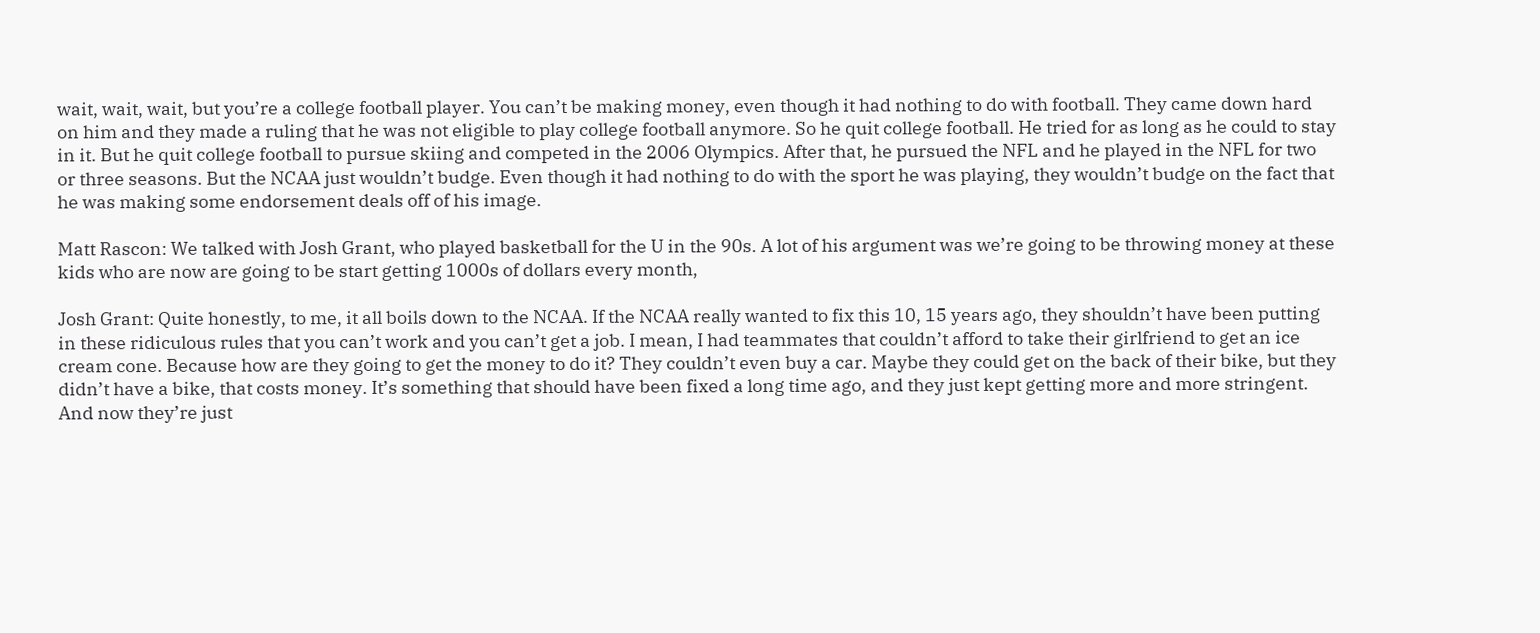wait, wait, wait, but you’re a college football player. You can’t be making money, even though it had nothing to do with football. They came down hard on him and they made a ruling that he was not eligible to play college football anymore. So he quit college football. He tried for as long as he could to stay in it. But he quit college football to pursue skiing and competed in the 2006 Olympics. After that, he pursued the NFL and he played in the NFL for two or three seasons. But the NCAA just wouldn’t budge. Even though it had nothing to do with the sport he was playing, they wouldn’t budge on the fact that he was making some endorsement deals off of his image.

Matt Rascon: We talked with Josh Grant, who played basketball for the U in the 90s. A lot of his argument was we’re going to be throwing money at these kids who are now are going to be start getting 1000s of dollars every month,

Josh Grant: Quite honestly, to me, it all boils down to the NCAA. If the NCAA really wanted to fix this 10, 15 years ago, they shouldn’t have been putting in these ridiculous rules that you can’t work and you can’t get a job. I mean, I had teammates that couldn’t afford to take their girlfriend to get an ice cream cone. Because how are they going to get the money to do it? They couldn’t even buy a car. Maybe they could get on the back of their bike, but they didn’t have a bike, that costs money. It’s something that should have been fixed a long time ago, and they just kept getting more and more stringent. And now they’re just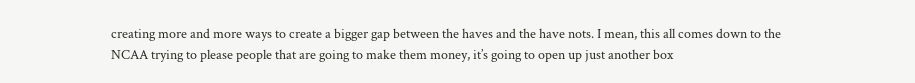creating more and more ways to create a bigger gap between the haves and the have nots. I mean, this all comes down to the NCAA trying to please people that are going to make them money, it’s going to open up just another box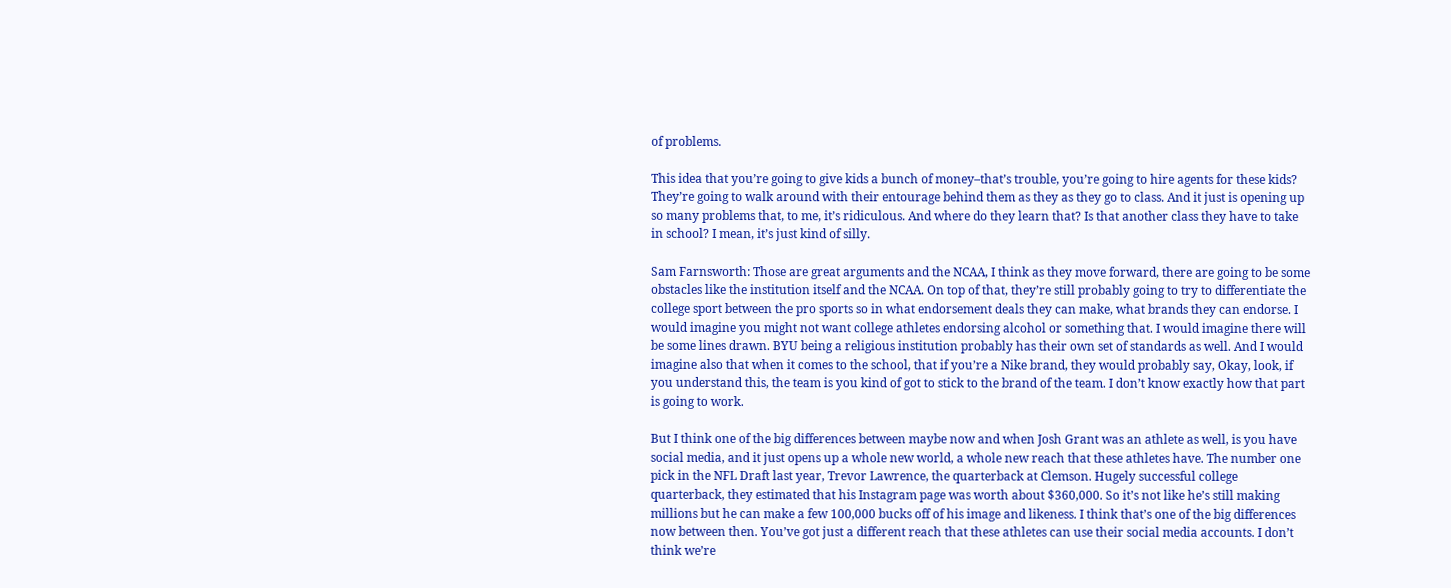of problems.

This idea that you’re going to give kids a bunch of money–that’s trouble, you’re going to hire agents for these kids? They’re going to walk around with their entourage behind them as they as they go to class. And it just is opening up so many problems that, to me, it’s ridiculous. And where do they learn that? Is that another class they have to take in school? I mean, it’s just kind of silly.

Sam Farnsworth: Those are great arguments and the NCAA, I think as they move forward, there are going to be some obstacles like the institution itself and the NCAA. On top of that, they’re still probably going to try to differentiate the college sport between the pro sports so in what endorsement deals they can make, what brands they can endorse. I would imagine you might not want college athletes endorsing alcohol or something that. I would imagine there will be some lines drawn. BYU being a religious institution probably has their own set of standards as well. And I would imagine also that when it comes to the school, that if you’re a Nike brand, they would probably say, Okay, look, if you understand this, the team is you kind of got to stick to the brand of the team. I don’t know exactly how that part is going to work.

But I think one of the big differences between maybe now and when Josh Grant was an athlete as well, is you have social media, and it just opens up a whole new world, a whole new reach that these athletes have. The number one pick in the NFL Draft last year, Trevor Lawrence, the quarterback at Clemson. Hugely successful college quarterback, they estimated that his Instagram page was worth about $360,000. So it’s not like he’s still making millions but he can make a few 100,000 bucks off of his image and likeness. I think that’s one of the big differences now between then. You’ve got just a different reach that these athletes can use their social media accounts. I don’t think we’re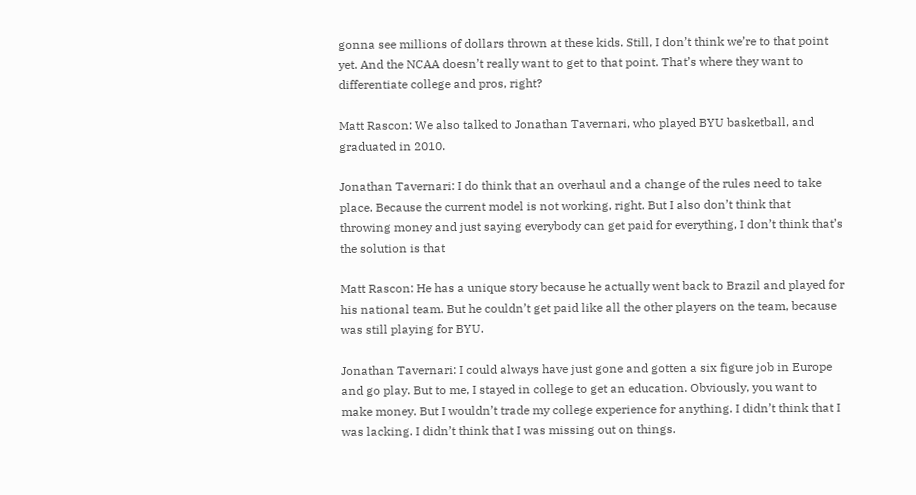gonna see millions of dollars thrown at these kids. Still, I don’t think we’re to that point yet. And the NCAA doesn’t really want to get to that point. That’s where they want to differentiate college and pros, right?

Matt Rascon: We also talked to Jonathan Tavernari, who played BYU basketball, and graduated in 2010.

Jonathan Tavernari: I do think that an overhaul and a change of the rules need to take place. Because the current model is not working, right. But I also don’t think that throwing money and just saying everybody can get paid for everything, I don’t think that’s the solution is that

Matt Rascon: He has a unique story because he actually went back to Brazil and played for his national team. But he couldn’t get paid like all the other players on the team, because was still playing for BYU.

Jonathan Tavernari: I could always have just gone and gotten a six figure job in Europe and go play. But to me, I stayed in college to get an education. Obviously, you want to make money. But I wouldn’t trade my college experience for anything. I didn’t think that I was lacking. I didn’t think that I was missing out on things.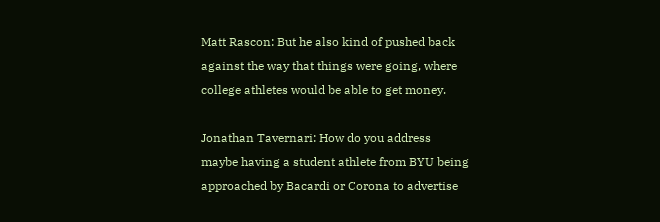Matt Rascon: But he also kind of pushed back against the way that things were going, where college athletes would be able to get money.

Jonathan Tavernari: How do you address maybe having a student athlete from BYU being approached by Bacardi or Corona to advertise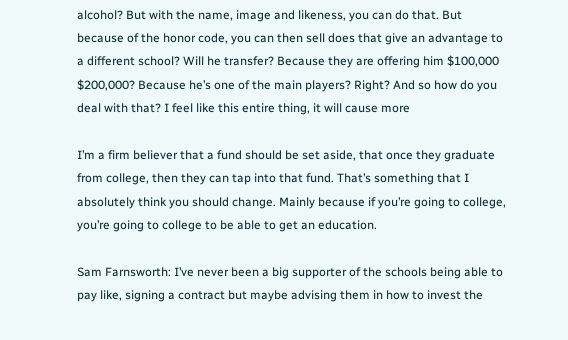alcohol? But with the name, image and likeness, you can do that. But because of the honor code, you can then sell does that give an advantage to a different school? Will he transfer? Because they are offering him $100,000 $200,000? Because he’s one of the main players? Right? And so how do you deal with that? I feel like this entire thing, it will cause more

I’m a firm believer that a fund should be set aside, that once they graduate from college, then they can tap into that fund. That’s something that I absolutely think you should change. Mainly because if you’re going to college, you’re going to college to be able to get an education.

Sam Farnsworth: I’ve never been a big supporter of the schools being able to pay like, signing a contract but maybe advising them in how to invest the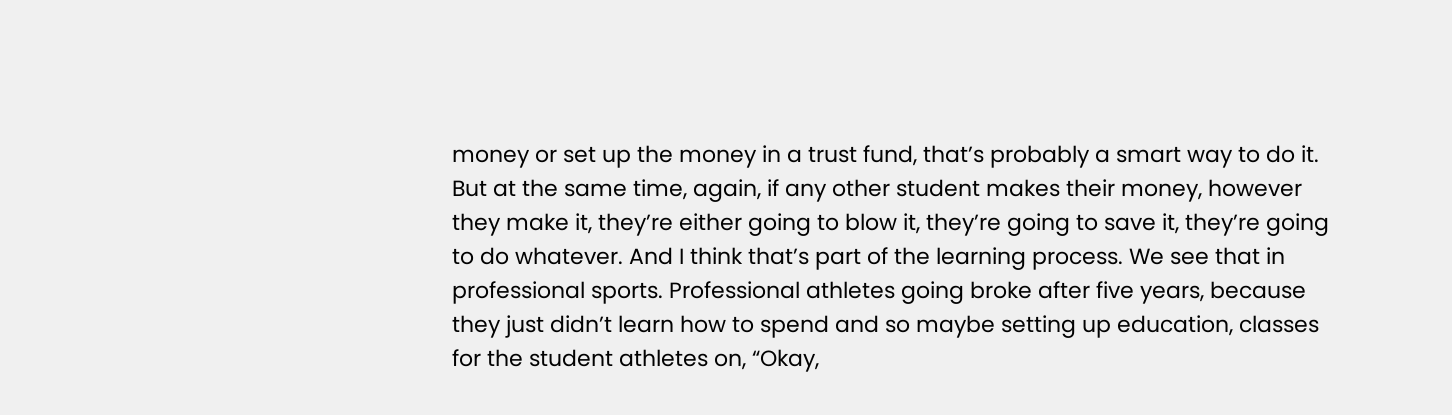money or set up the money in a trust fund, that’s probably a smart way to do it. But at the same time, again, if any other student makes their money, however they make it, they’re either going to blow it, they’re going to save it, they’re going to do whatever. And I think that’s part of the learning process. We see that in professional sports. Professional athletes going broke after five years, because they just didn’t learn how to spend and so maybe setting up education, classes for the student athletes on, “Okay,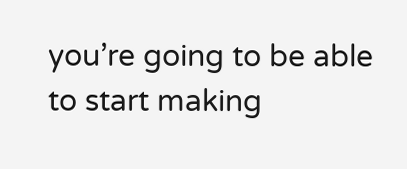you’re going to be able to start making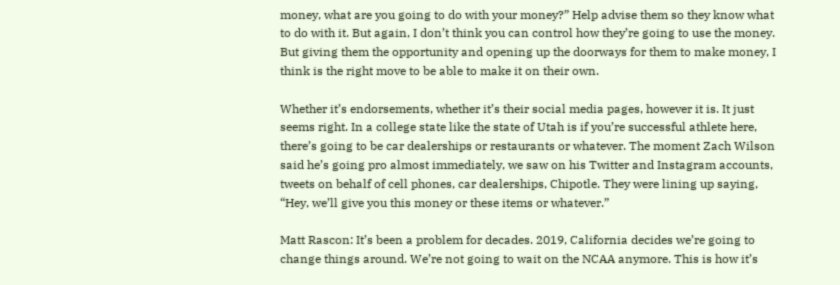money, what are you going to do with your money?” Help advise them so they know what to do with it. But again, I don’t think you can control how they’re going to use the money. But giving them the opportunity and opening up the doorways for them to make money, I think is the right move to be able to make it on their own.

Whether it’s endorsements, whether it’s their social media pages, however it is. It just seems right. In a college state like the state of Utah is if you’re successful athlete here, there’s going to be car dealerships or restaurants or whatever. The moment Zach Wilson said he’s going pro almost immediately, we saw on his Twitter and Instagram accounts, tweets on behalf of cell phones, car dealerships, Chipotle. They were lining up saying, “Hey, we’ll give you this money or these items or whatever.”

Matt Rascon: It’s been a problem for decades. 2019, California decides we’re going to change things around. We’re not going to wait on the NCAA anymore. This is how it’s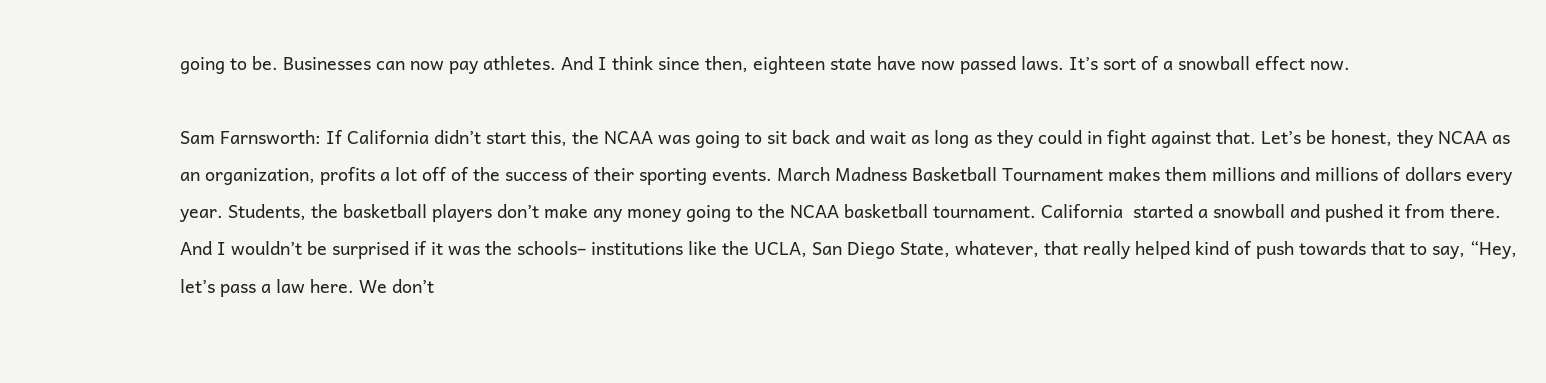going to be. Businesses can now pay athletes. And I think since then, eighteen state have now passed laws. It’s sort of a snowball effect now.

Sam Farnsworth: If California didn’t start this, the NCAA was going to sit back and wait as long as they could in fight against that. Let’s be honest, they NCAA as an organization, profits a lot off of the success of their sporting events. March Madness Basketball Tournament makes them millions and millions of dollars every year. Students, the basketball players don’t make any money going to the NCAA basketball tournament. California  started a snowball and pushed it from there. And I wouldn’t be surprised if it was the schools– institutions like the UCLA, San Diego State, whatever, that really helped kind of push towards that to say, “Hey, let’s pass a law here. We don’t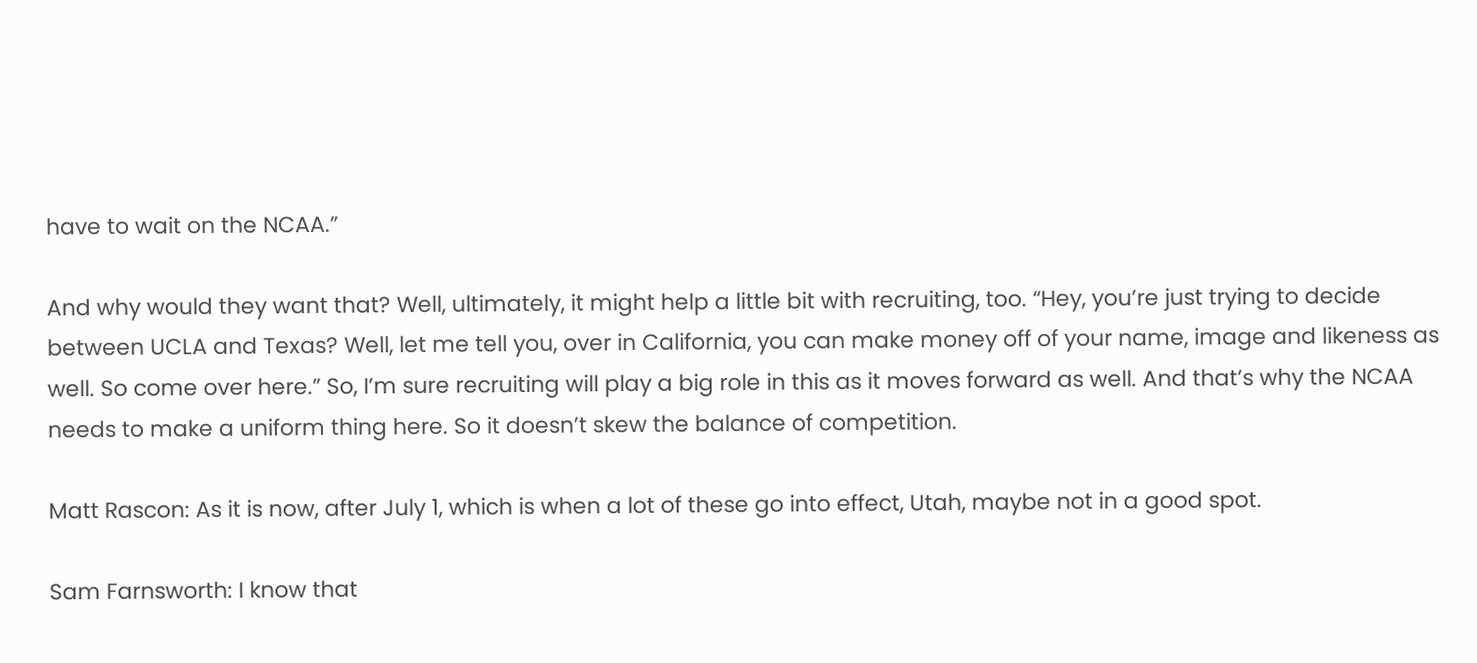have to wait on the NCAA.”

And why would they want that? Well, ultimately, it might help a little bit with recruiting, too. “Hey, you’re just trying to decide between UCLA and Texas? Well, let me tell you, over in California, you can make money off of your name, image and likeness as well. So come over here.” So, I’m sure recruiting will play a big role in this as it moves forward as well. And that’s why the NCAA needs to make a uniform thing here. So it doesn’t skew the balance of competition.

Matt Rascon: As it is now, after July 1, which is when a lot of these go into effect, Utah, maybe not in a good spot.

Sam Farnsworth: I know that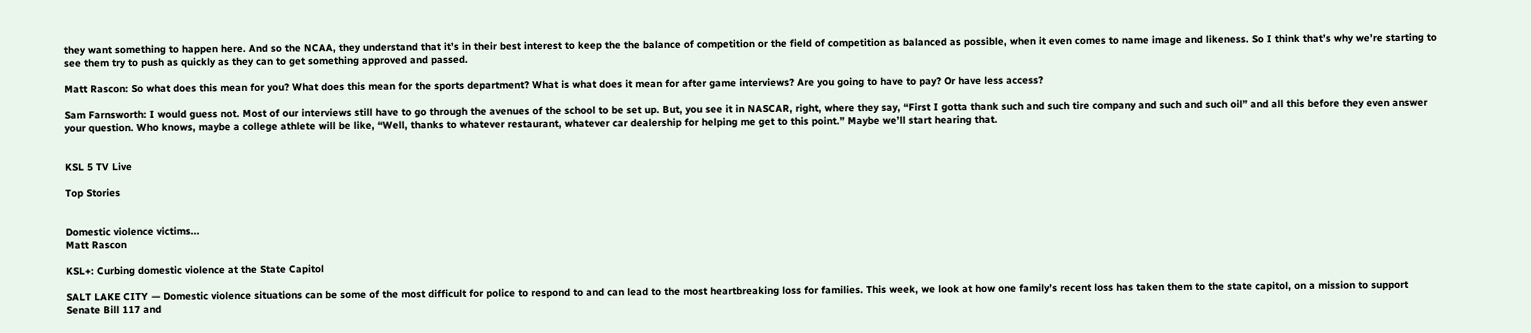they want something to happen here. And so the NCAA, they understand that it’s in their best interest to keep the the balance of competition or the field of competition as balanced as possible, when it even comes to name image and likeness. So I think that’s why we’re starting to see them try to push as quickly as they can to get something approved and passed.

Matt Rascon: So what does this mean for you? What does this mean for the sports department? What is what does it mean for after game interviews? Are you going to have to pay? Or have less access?

Sam Farnsworth: I would guess not. Most of our interviews still have to go through the avenues of the school to be set up. But, you see it in NASCAR, right, where they say, “First I gotta thank such and such tire company and such and such oil” and all this before they even answer your question. Who knows, maybe a college athlete will be like, “Well, thanks to whatever restaurant, whatever car dealership for helping me get to this point.” Maybe we’ll start hearing that.


KSL 5 TV Live

Top Stories


Domestic violence victims...
Matt Rascon

KSL+: Curbing domestic violence at the State Capitol

SALT LAKE CITY — Domestic violence situations can be some of the most difficult for police to respond to and can lead to the most heartbreaking loss for families. This week, we look at how one family’s recent loss has taken them to the state capitol, on a mission to support Senate Bill 117 and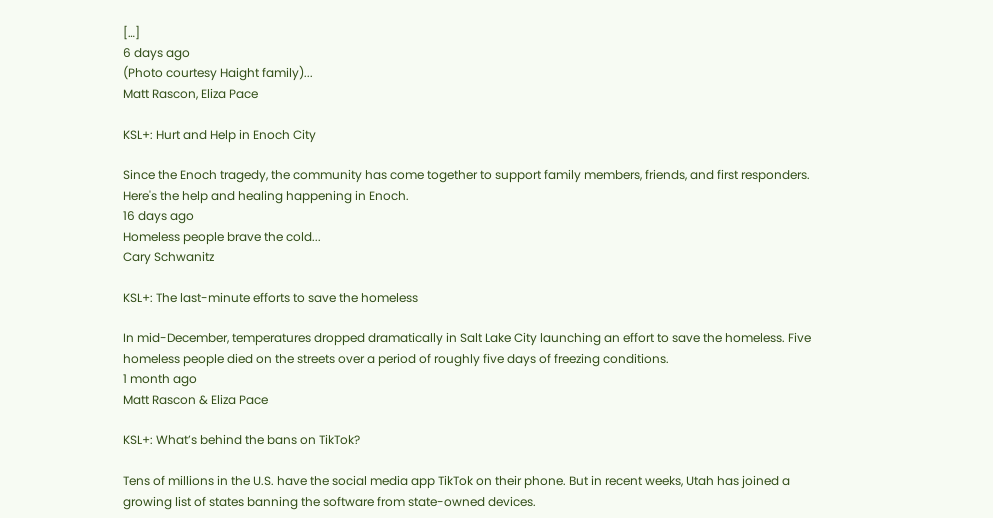[…]
6 days ago
(Photo courtesy Haight family)...
Matt Rascon, Eliza Pace

KSL+: Hurt and Help in Enoch City

Since the Enoch tragedy, the community has come together to support family members, friends, and first responders. Here's the help and healing happening in Enoch.
16 days ago
Homeless people brave the cold...
Cary Schwanitz

KSL+: The last-minute efforts to save the homeless

In mid-December, temperatures dropped dramatically in Salt Lake City launching an effort to save the homeless. Five homeless people died on the streets over a period of roughly five days of freezing conditions.
1 month ago
Matt Rascon & Eliza Pace

KSL+: What’s behind the bans on TikTok?

Tens of millions in the U.S. have the social media app TikTok on their phone. But in recent weeks, Utah has joined a growing list of states banning the software from state-owned devices.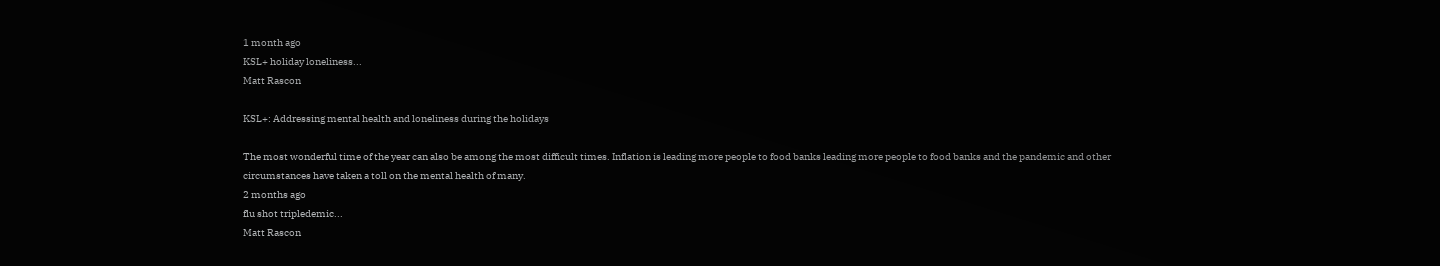1 month ago
KSL+ holiday loneliness...
Matt Rascon

KSL+: Addressing mental health and loneliness during the holidays

The most wonderful time of the year can also be among the most difficult times. Inflation is leading more people to food banks leading more people to food banks and the pandemic and other circumstances have taken a toll on the mental health of many.
2 months ago
flu shot tripledemic...
Matt Rascon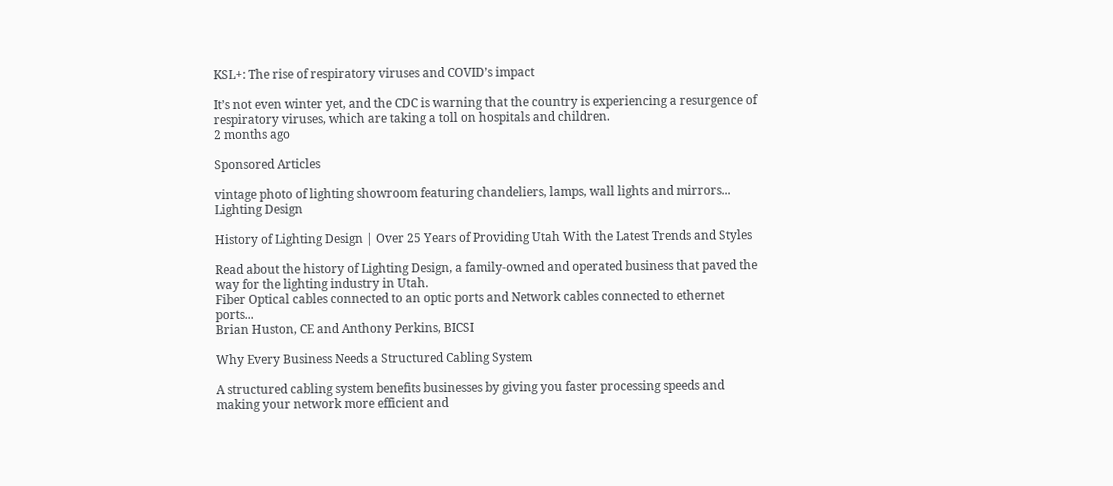KSL+: The rise of respiratory viruses and COVID’s impact

It’s not even winter yet, and the CDC is warning that the country is experiencing a resurgence of respiratory viruses, which are taking a toll on hospitals and children.
2 months ago

Sponsored Articles

vintage photo of lighting showroom featuring chandeliers, lamps, wall lights and mirrors...
Lighting Design

History of Lighting Design | Over 25 Years of Providing Utah With the Latest Trends and Styles

Read about the history of Lighting Design, a family-owned and operated business that paved the way for the lighting industry in Utah.
Fiber Optical cables connected to an optic ports and Network cables connected to ethernet ports...
Brian Huston, CE and Anthony Perkins, BICSI

Why Every Business Needs a Structured Cabling System

A structured cabling system benefits businesses by giving you faster processing speeds and making your network more efficient and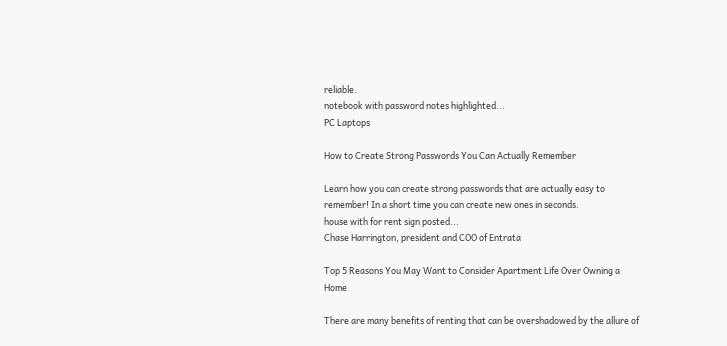reliable.
notebook with password notes highlighted...
PC Laptops

How to Create Strong Passwords You Can Actually Remember

Learn how you can create strong passwords that are actually easy to remember! In a short time you can create new ones in seconds.
house with for rent sign posted...
Chase Harrington, president and COO of Entrata

Top 5 Reasons You May Want to Consider Apartment Life Over Owning a Home

There are many benefits of renting that can be overshadowed by the allure of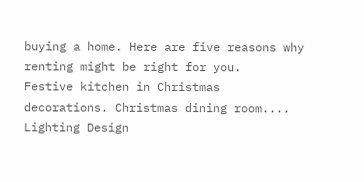buying a home. Here are five reasons why renting might be right for you.
Festive kitchen in Christmas decorations. Christmas dining room....
Lighting Design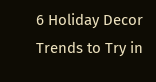6 Holiday Decor Trends to Try in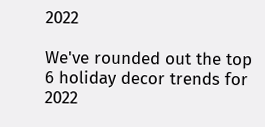2022

We've rounded out the top 6 holiday decor trends for 2022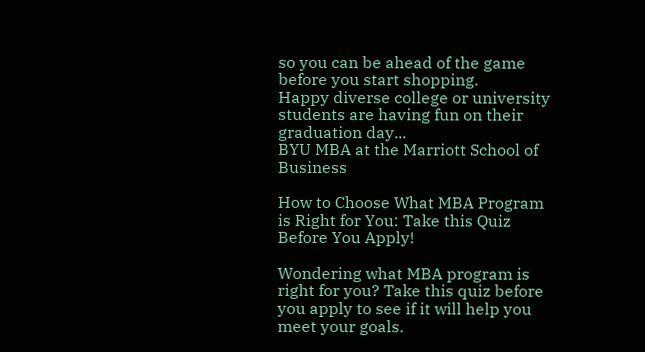so you can be ahead of the game before you start shopping.
Happy diverse college or university students are having fun on their graduation day...
BYU MBA at the Marriott School of Business

How to Choose What MBA Program is Right for You: Take this Quiz Before You Apply!

Wondering what MBA program is right for you? Take this quiz before you apply to see if it will help you meet your goals.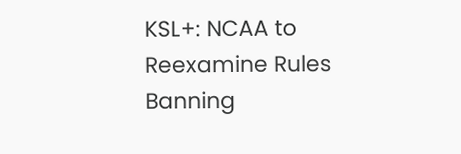KSL+: NCAA to Reexamine Rules Banning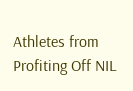Athletes from Profiting Off NIL